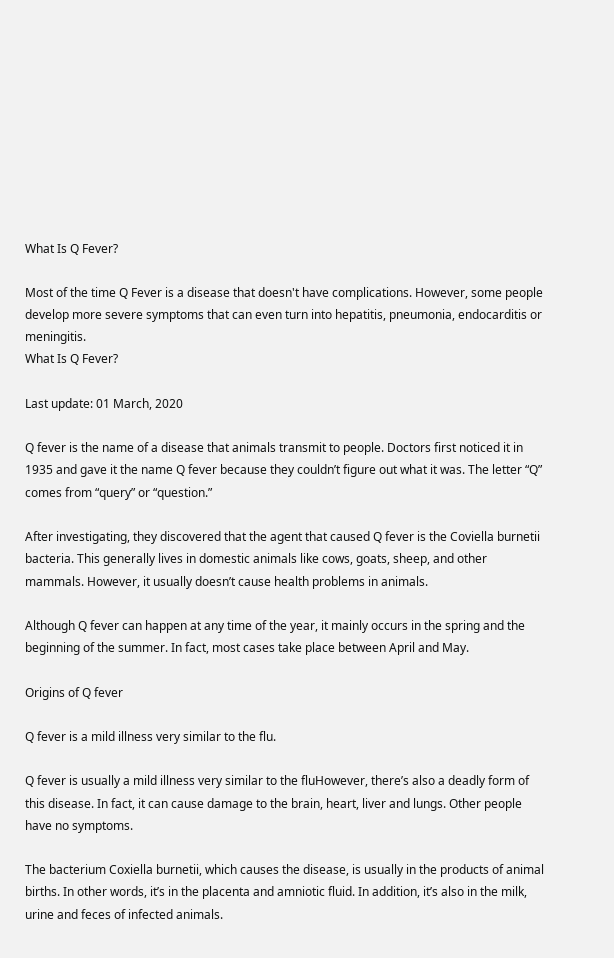What Is Q Fever?

Most of the time Q Fever is a disease that doesn't have complications. However, some people develop more severe symptoms that can even turn into hepatitis, pneumonia, endocarditis or meningitis.
What Is Q Fever?

Last update: 01 March, 2020

Q fever is the name of a disease that animals transmit to people. Doctors first noticed it in 1935 and gave it the name Q fever because they couldn’t figure out what it was. The letter “Q” comes from “query” or “question.”

After investigating, they discovered that the agent that caused Q fever is the Coviella burnetii bacteria. This generally lives in domestic animals like cows, goats, sheep, and other mammals. However, it usually doesn’t cause health problems in animals.

Although Q fever can happen at any time of the year, it mainly occurs in the spring and the beginning of the summer. In fact, most cases take place between April and May.

Origins of Q fever

Q fever is a mild illness very similar to the flu.

Q fever is usually a mild illness very similar to the fluHowever, there’s also a deadly form of this disease. In fact, it can cause damage to the brain, heart, liver and lungs. Other people have no symptoms.

The bacterium Coxiella burnetii, which causes the disease, is usually in the products of animal births. In other words, it’s in the placenta and amniotic fluid. In addition, it’s also in the milk, urine and feces of infected animals.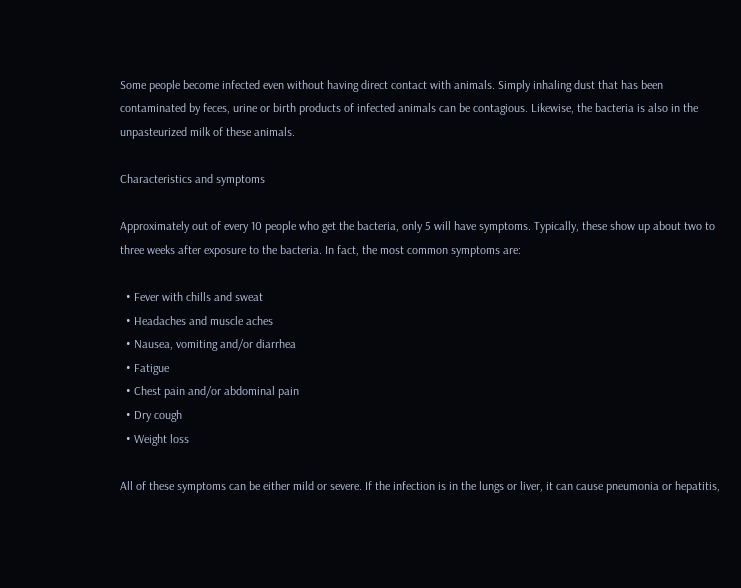Some people become infected even without having direct contact with animals. Simply inhaling dust that has been contaminated by feces, urine or birth products of infected animals can be contagious. Likewise, the bacteria is also in the unpasteurized milk of these animals.

Characteristics and symptoms

Approximately out of every 10 people who get the bacteria, only 5 will have symptoms. Typically, these show up about two to three weeks after exposure to the bacteria. In fact, the most common symptoms are:

  • Fever with chills and sweat
  • Headaches and muscle aches
  • Nausea, vomiting and/or diarrhea
  • Fatigue
  • Chest pain and/or abdominal pain
  • Dry cough
  • Weight loss

All of these symptoms can be either mild or severe. If the infection is in the lungs or liver, it can cause pneumonia or hepatitis,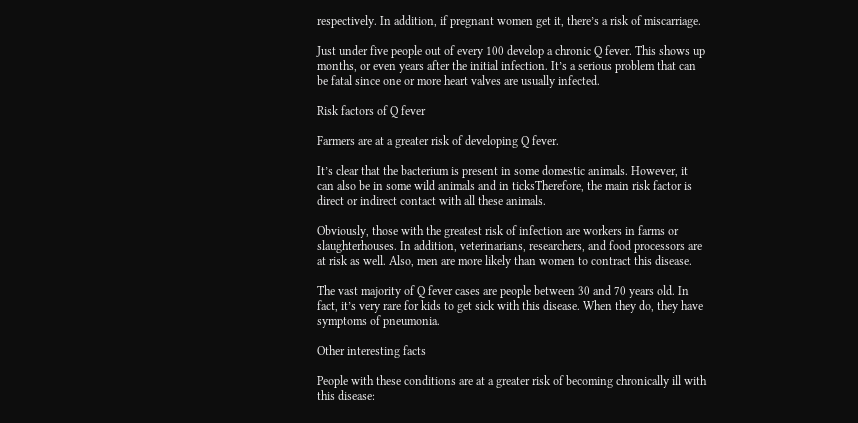respectively. In addition, if pregnant women get it, there’s a risk of miscarriage.

Just under five people out of every 100 develop a chronic Q fever. This shows up months, or even years after the initial infection. It’s a serious problem that can be fatal since one or more heart valves are usually infected.

Risk factors of Q fever

Farmers are at a greater risk of developing Q fever.

It’s clear that the bacterium is present in some domestic animals. However, it can also be in some wild animals and in ticksTherefore, the main risk factor is direct or indirect contact with all these animals.

Obviously, those with the greatest risk of infection are workers in farms or slaughterhouses. In addition, veterinarians, researchers, and food processors are at risk as well. Also, men are more likely than women to contract this disease.

The vast majority of Q fever cases are people between 30 and 70 years old. In fact, it’s very rare for kids to get sick with this disease. When they do, they have symptoms of pneumonia.

Other interesting facts

People with these conditions are at a greater risk of becoming chronically ill with this disease: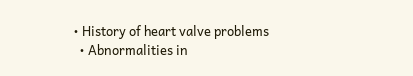• History of heart valve problems
  • Abnormalities in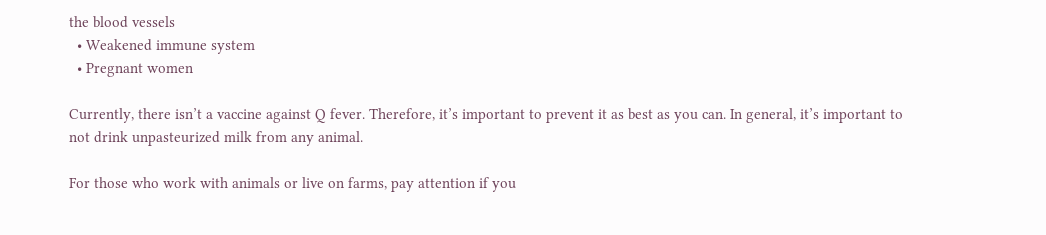the blood vessels
  • Weakened immune system
  • Pregnant women

Currently, there isn’t a vaccine against Q fever. Therefore, it’s important to prevent it as best as you can. In general, it’s important to not drink unpasteurized milk from any animal.

For those who work with animals or live on farms, pay attention if you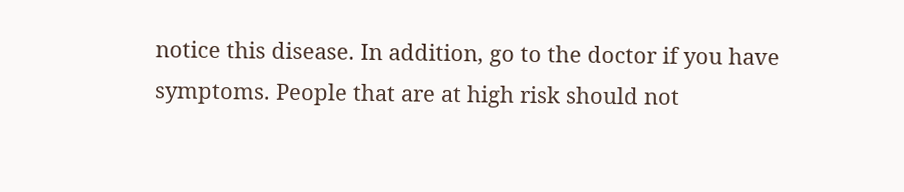notice this disease. In addition, go to the doctor if you have symptoms. People that are at high risk should not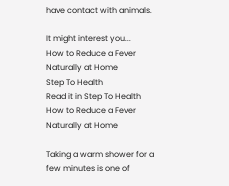have contact with animals.

It might interest you...
How to Reduce a Fever Naturally at Home
Step To Health
Read it in Step To Health
How to Reduce a Fever Naturally at Home

Taking a warm shower for a few minutes is one of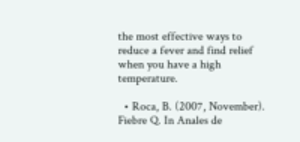the most effective ways to reduce a fever and find relief when you have a high temperature.

  • Roca, B. (2007, November). Fiebre Q. In Anales de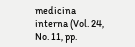medicina interna (Vol. 24, No. 11, pp.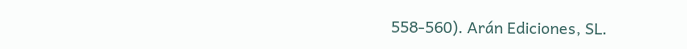558-560). Arán Ediciones, SL.